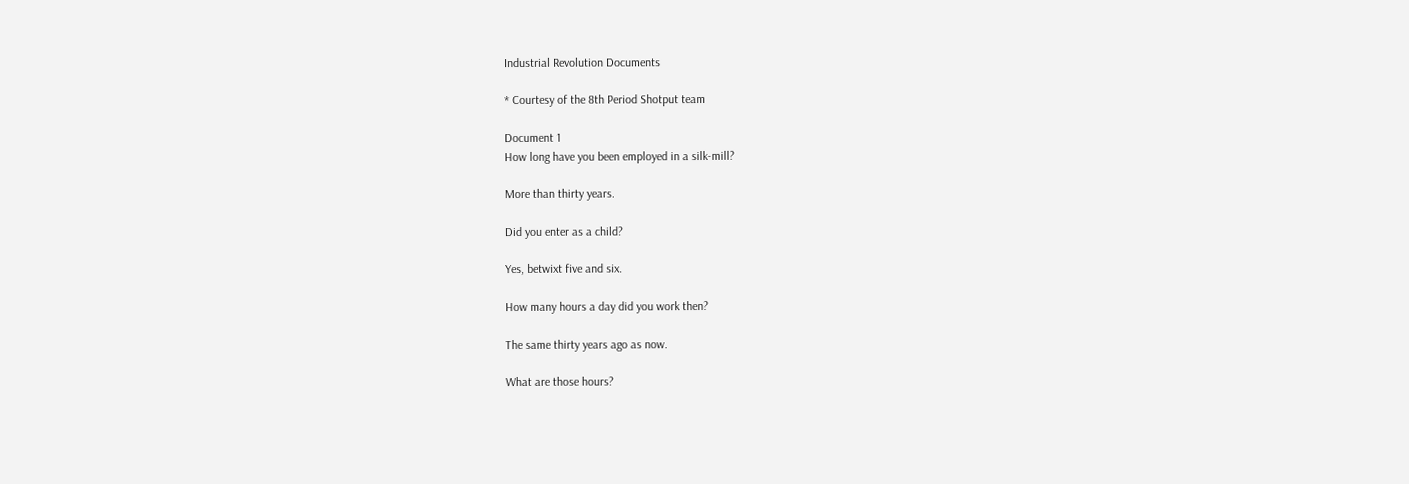Industrial Revolution Documents

* Courtesy of the 8th Period Shotput team

Document 1
How long have you been employed in a silk-mill?

More than thirty years.

Did you enter as a child?

Yes, betwixt five and six.

How many hours a day did you work then?

The same thirty years ago as now.

What are those hours?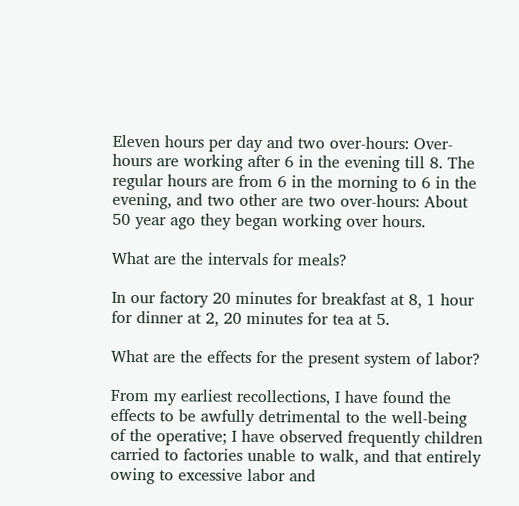Eleven hours per day and two over-hours: Over-hours are working after 6 in the evening till 8. The regular hours are from 6 in the morning to 6 in the evening, and two other are two over-hours: About 50 year ago they began working over hours.

What are the intervals for meals?

In our factory 20 minutes for breakfast at 8, 1 hour for dinner at 2, 20 minutes for tea at 5.

What are the effects for the present system of labor?

From my earliest recollections, I have found the effects to be awfully detrimental to the well-being of the operative; I have observed frequently children carried to factories unable to walk, and that entirely owing to excessive labor and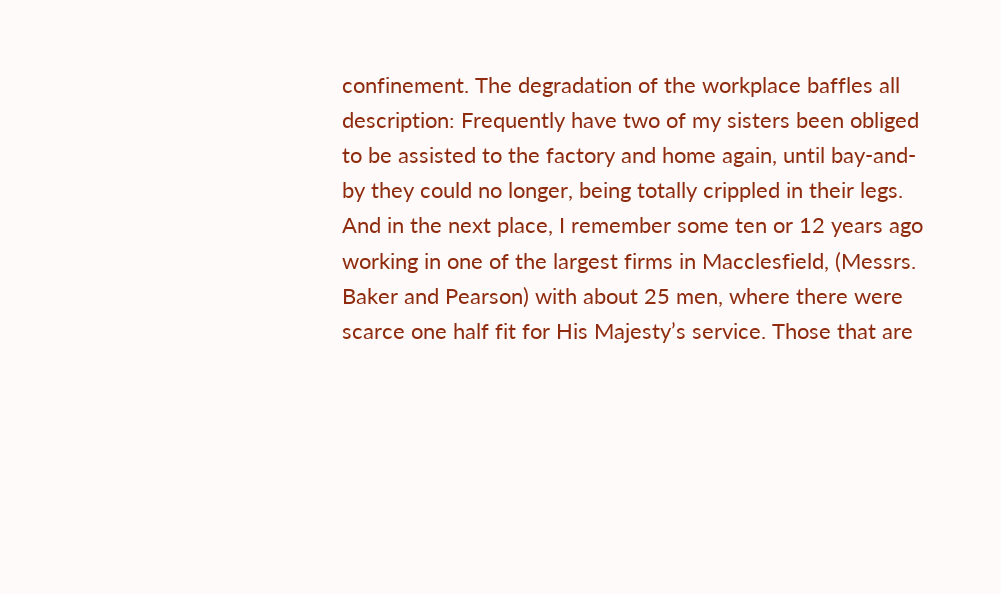confinement. The degradation of the workplace baffles all description: Frequently have two of my sisters been obliged to be assisted to the factory and home again, until bay-and-by they could no longer, being totally crippled in their legs. And in the next place, I remember some ten or 12 years ago working in one of the largest firms in Macclesfield, (Messrs. Baker and Pearson) with about 25 men, where there were scarce one half fit for His Majesty’s service. Those that are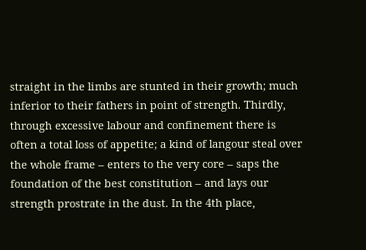straight in the limbs are stunted in their growth; much inferior to their fathers in point of strength. Thirdly, through excessive labour and confinement there is often a total loss of appetite; a kind of langour steal over the whole frame – enters to the very core – saps the foundation of the best constitution – and lays our strength prostrate in the dust. In the 4th place,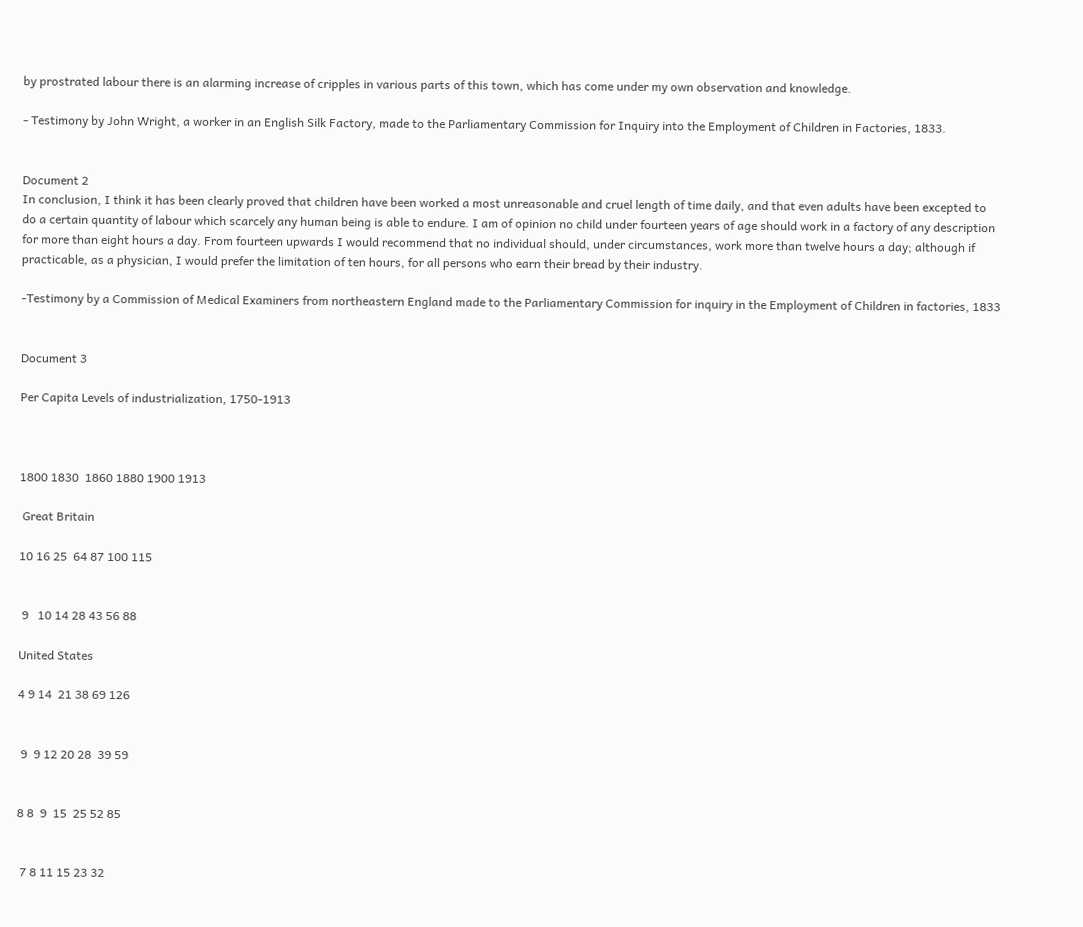by prostrated labour there is an alarming increase of cripples in various parts of this town, which has come under my own observation and knowledge.

- Testimony by John Wright, a worker in an English Silk Factory, made to the Parliamentary Commission for Inquiry into the Employment of Children in Factories, 1833.


Document 2
In conclusion, I think it has been clearly proved that children have been worked a most unreasonable and cruel length of time daily, and that even adults have been excepted to do a certain quantity of labour which scarcely any human being is able to endure. I am of opinion no child under fourteen years of age should work in a factory of any description for more than eight hours a day. From fourteen upwards I would recommend that no individual should, under circumstances, work more than twelve hours a day; although if practicable, as a physician, I would prefer the limitation of ten hours, for all persons who earn their bread by their industry.

-Testimony by a Commission of Medical Examiners from northeastern England made to the Parliamentary Commission for inquiry in the Employment of Children in factories, 1833


Document 3

Per Capita Levels of industrialization, 1750-1913



1800 1830  1860 1880 1900 1913

 Great Britain

10 16 25  64 87 100 115


 9   10 14 28 43 56 88

United States

4 9 14  21 38 69 126


 9  9 12 20 28  39 59


8 8  9  15  25 52 85


 7 8 11 15 23 32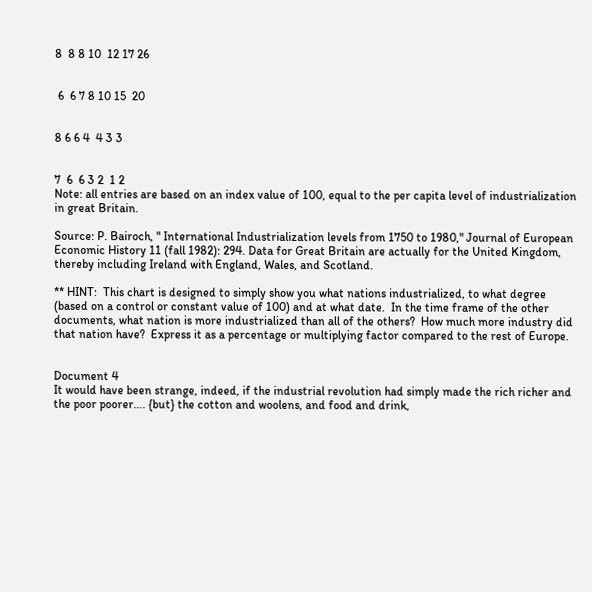8  8 8 10  12 17 26


 6  6 7 8 10 15  20


8 6 6 4  4 3 3


7  6  6 3 2  1 2
Note: all entries are based on an index value of 100, equal to the per capita level of industrialization in great Britain.

Source: P. Bairoch, " International Industrialization levels from 1750 to 1980," Journal of European Economic History 11 (fall 1982): 294. Data for Great Britain are actually for the United Kingdom, thereby including Ireland with England, Wales, and Scotland.

** HINT:  This chart is designed to simply show you what nations industrialized, to what degree (based on a control or constant value of 100) and at what date.  In the time frame of the other documents, what nation is more industrialized than all of the others?  How much more industry did that nation have?  Express it as a percentage or multiplying factor compared to the rest of Europe.


Document 4
It would have been strange, indeed, if the industrial revolution had simply made the rich richer and the poor poorer…. {but} the cotton and woolens, and food and drink,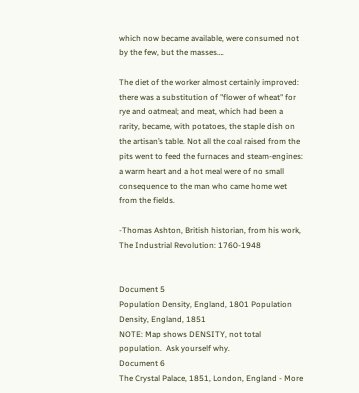which now became available, were consumed not by the few, but the masses….

The diet of the worker almost certainly improved: there was a substitution of "flower of wheat" for rye and oatmeal; and meat, which had been a rarity, became, with potatoes, the staple dish on the artisan’s table. Not all the coal raised from the pits went to feed the furnaces and steam-engines: a warm heart and a hot meal were of no small consequence to the man who came home wet from the fields.

-Thomas Ashton, British historian, from his work, The Industrial Revolution: 1760-1948


Document 5
Population Density, England, 1801 Population Density, England, 1851
NOTE: Map shows DENSITY, not total population.  Ask yourself why.
Document 6
The Crystal Palace, 1851, London, England - More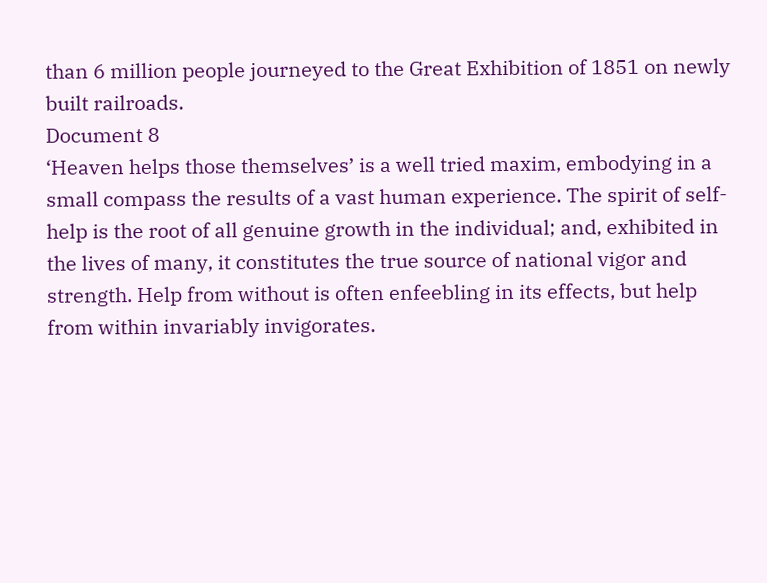than 6 million people journeyed to the Great Exhibition of 1851 on newly built railroads.
Document 8
‘Heaven helps those themselves’ is a well tried maxim, embodying in a small compass the results of a vast human experience. The spirit of self-help is the root of all genuine growth in the individual; and, exhibited in the lives of many, it constitutes the true source of national vigor and strength. Help from without is often enfeebling in its effects, but help from within invariably invigorates.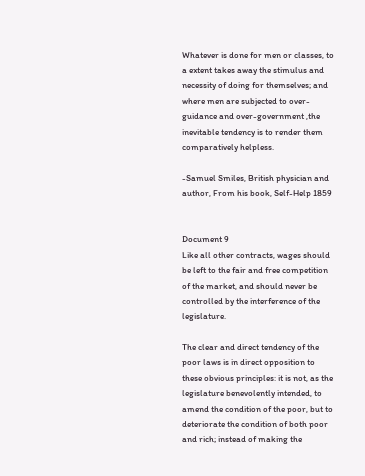Whatever is done for men or classes, to a extent takes away the stimulus and necessity of doing for themselves; and where men are subjected to over-guidance and over-government ,the inevitable tendency is to render them comparatively helpless.

-Samuel Smiles, British physician and author, From his book, Self-Help 1859


Document 9
Like all other contracts, wages should be left to the fair and free competition of the market, and should never be controlled by the interference of the legislature.

The clear and direct tendency of the poor laws is in direct opposition to these obvious principles: it is not, as the legislature benevolently intended, to amend the condition of the poor, but to deteriorate the condition of both poor and rich; instead of making the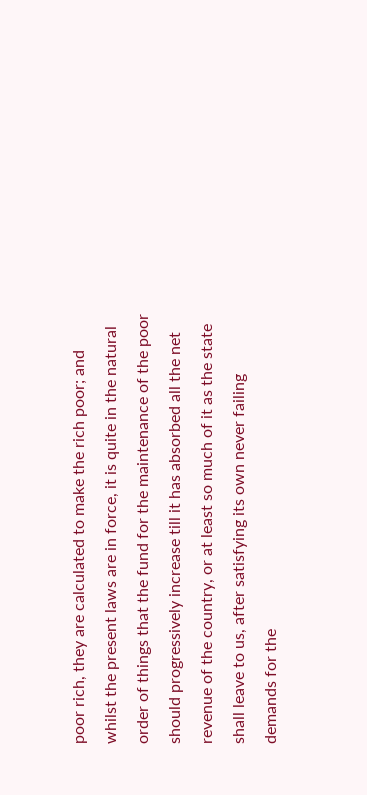poor rich, they are calculated to make the rich poor; and whilst the present laws are in force, it is quite in the natural order of things that the fund for the maintenance of the poor should progressively increase till it has absorbed all the net revenue of the country, or at least so much of it as the state shall leave to us, after satisfying its own never failing demands for the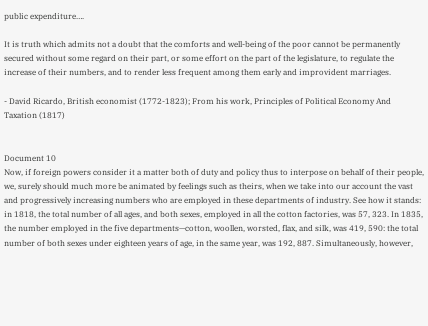public expenditure….

It is truth which admits not a doubt that the comforts and well-being of the poor cannot be permanently secured without some regard on their part, or some effort on the part of the legislature, to regulate the increase of their numbers, and to render less frequent among them early and improvident marriages.

- David Ricardo, British economist (1772-1823); From his work, Principles of Political Economy And Taxation (1817)


Document 10
Now, if foreign powers consider it a matter both of duty and policy thus to interpose on behalf of their people, we, surely should much more be animated by feelings such as theirs, when we take into our account the vast and progressively increasing numbers who are employed in these departments of industry. See how it stands: in 1818, the total number of all ages, and both sexes, employed in all the cotton factories, was 57, 323. In 1835, the number employed in the five departments—cotton, woollen, worsted, flax, and silk, was 419, 590: the total number of both sexes under eighteen years of age, in the same year, was 192, 887. Simultaneously, however,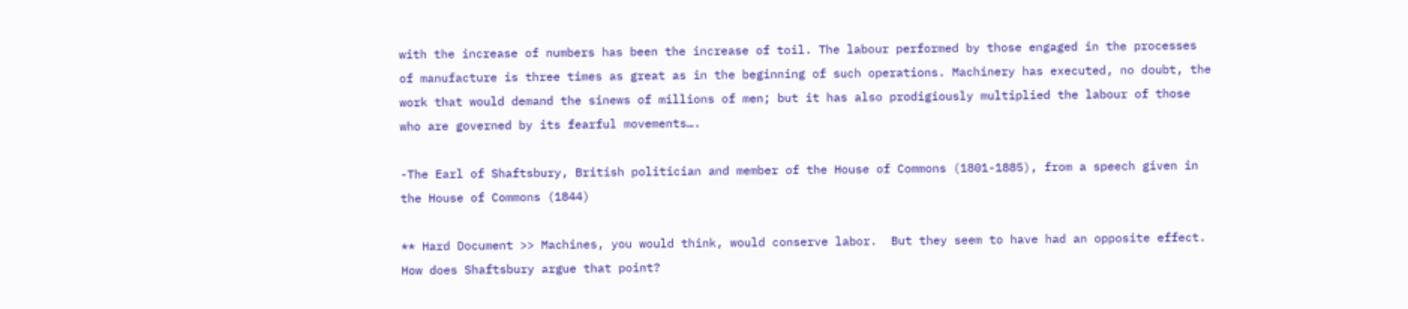with the increase of numbers has been the increase of toil. The labour performed by those engaged in the processes of manufacture is three times as great as in the beginning of such operations. Machinery has executed, no doubt, the work that would demand the sinews of millions of men; but it has also prodigiously multiplied the labour of those who are governed by its fearful movements….

-The Earl of Shaftsbury, British politician and member of the House of Commons (1801-1885), from a speech given in the House of Commons (1844)

** Hard Document >> Machines, you would think, would conserve labor.  But they seem to have had an opposite effect.  How does Shaftsbury argue that point?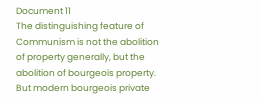Document 11
The distinguishing feature of Communism is not the abolition of property generally, but the abolition of bourgeois property. But modern bourgeois private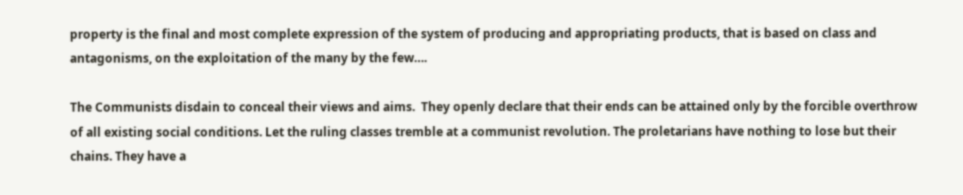property is the final and most complete expression of the system of producing and appropriating products, that is based on class and antagonisms, on the exploitation of the many by the few….

The Communists disdain to conceal their views and aims.  They openly declare that their ends can be attained only by the forcible overthrow of all existing social conditions. Let the ruling classes tremble at a communist revolution. The proletarians have nothing to lose but their chains. They have a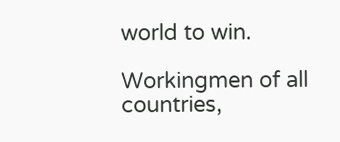world to win.

Workingmen of all countries,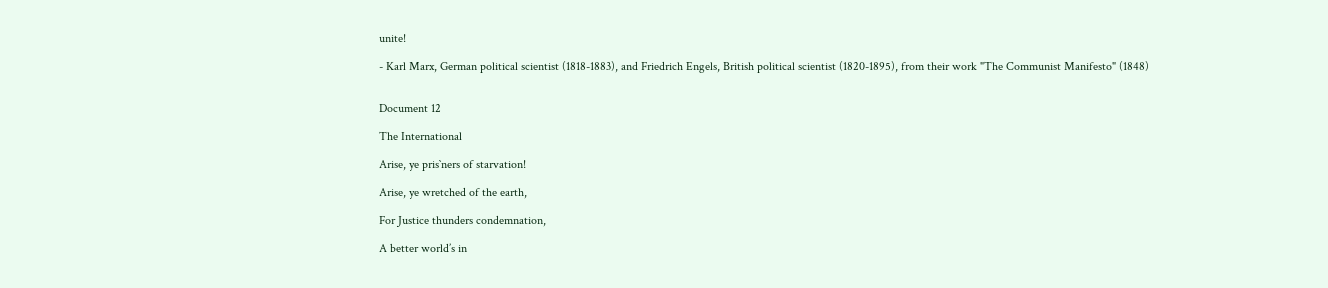unite!

- Karl Marx, German political scientist (1818-1883), and Friedrich Engels, British political scientist (1820-1895), from their work "The Communist Manifesto" (1848)


Document 12

The International

Arise, ye pris`ners of starvation!

Arise, ye wretched of the earth,

For Justice thunders condemnation,

A better world’s in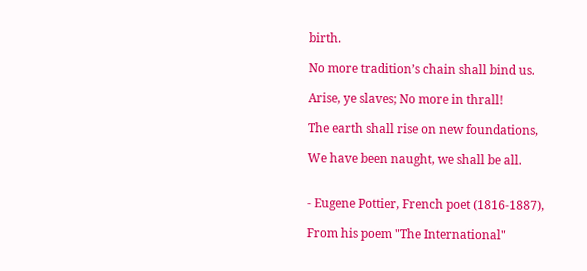birth.

No more tradition’s chain shall bind us.

Arise, ye slaves; No more in thrall!

The earth shall rise on new foundations,

We have been naught, we shall be all.


- Eugene Pottier, French poet (1816-1887),

From his poem "The International"